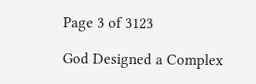Page 3 of 3123

God Designed a Complex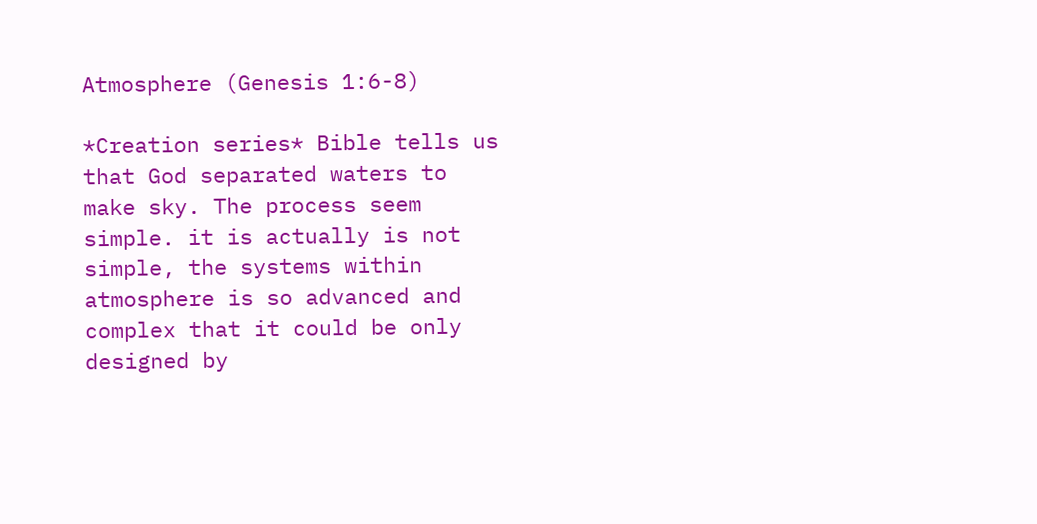Atmosphere (Genesis 1:6-8)

*Creation series* Bible tells us that God separated waters to make sky. The process seem simple. it is actually is not simple, the systems within atmosphere is so advanced and complex that it could be only designed by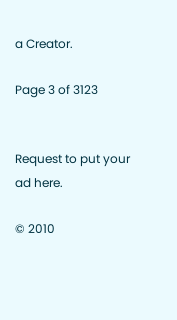a Creator.

Page 3 of 3123


Request to put your ad here.

© 2010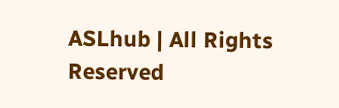ASLhub | All Rights Reserved